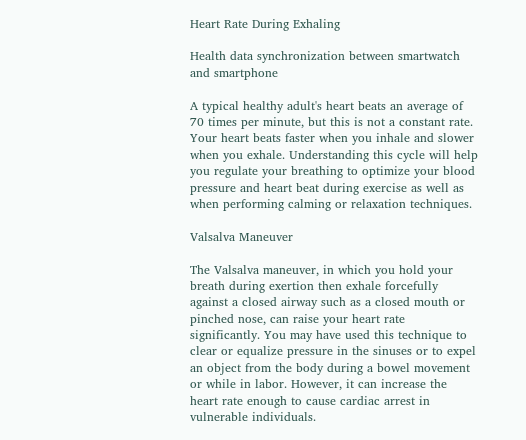Heart Rate During Exhaling

Health data synchronization between smartwatch and smartphone

A typical healthy adult's heart beats an average of 70 times per minute, but this is not a constant rate. Your heart beats faster when you inhale and slower when you exhale. Understanding this cycle will help you regulate your breathing to optimize your blood pressure and heart beat during exercise as well as when performing calming or relaxation techniques.

Valsalva Maneuver

The Valsalva maneuver, in which you hold your breath during exertion then exhale forcefully against a closed airway such as a closed mouth or pinched nose, can raise your heart rate significantly. You may have used this technique to clear or equalize pressure in the sinuses or to expel an object from the body during a bowel movement or while in labor. However, it can increase the heart rate enough to cause cardiac arrest in vulnerable individuals.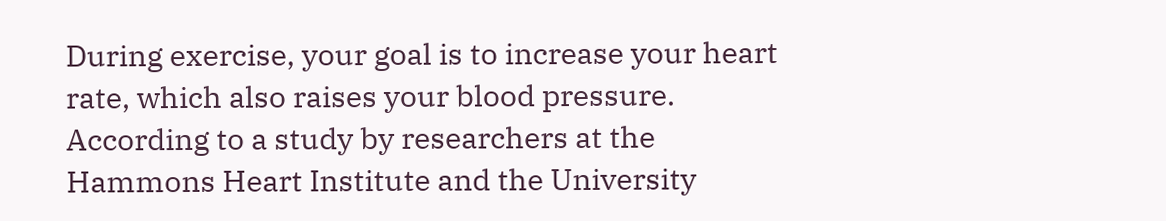During exercise, your goal is to increase your heart rate, which also raises your blood pressure. According to a study by researchers at the Hammons Heart Institute and the University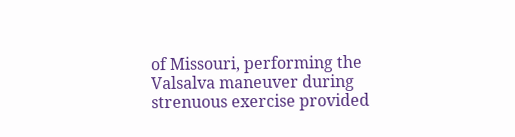of Missouri, performing the Valsalva maneuver during strenuous exercise provided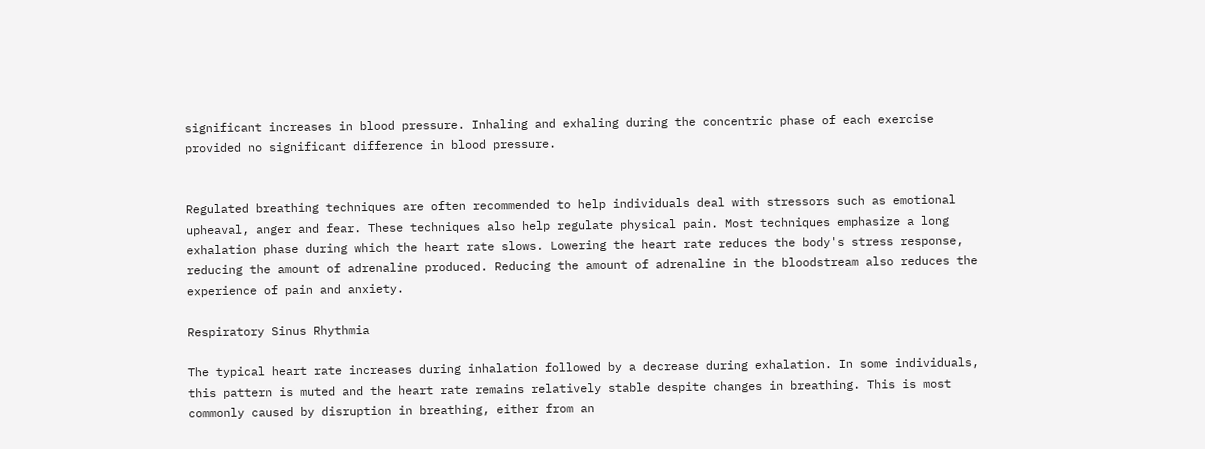significant increases in blood pressure. Inhaling and exhaling during the concentric phase of each exercise provided no significant difference in blood pressure.


Regulated breathing techniques are often recommended to help individuals deal with stressors such as emotional upheaval, anger and fear. These techniques also help regulate physical pain. Most techniques emphasize a long exhalation phase during which the heart rate slows. Lowering the heart rate reduces the body's stress response, reducing the amount of adrenaline produced. Reducing the amount of adrenaline in the bloodstream also reduces the experience of pain and anxiety.

Respiratory Sinus Rhythmia

The typical heart rate increases during inhalation followed by a decrease during exhalation. In some individuals, this pattern is muted and the heart rate remains relatively stable despite changes in breathing. This is most commonly caused by disruption in breathing, either from an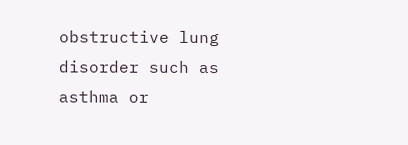obstructive lung disorder such as asthma or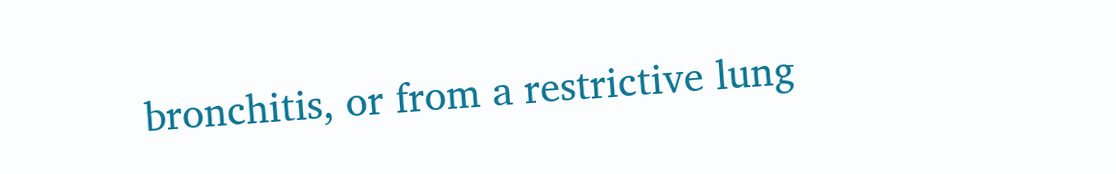bronchitis, or from a restrictive lung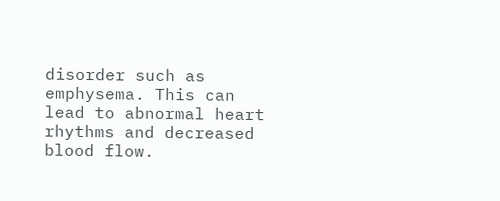disorder such as emphysema. This can lead to abnormal heart rhythms and decreased blood flow.